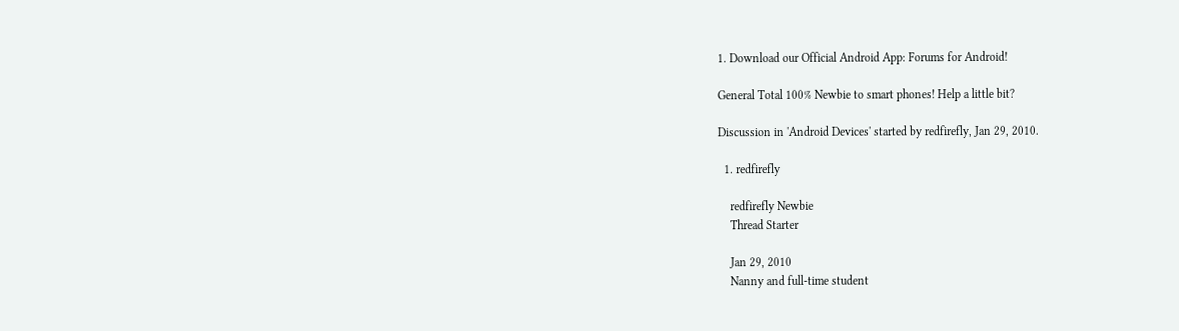1. Download our Official Android App: Forums for Android!

General Total 100% Newbie to smart phones! Help a little bit?

Discussion in 'Android Devices' started by redfirefly, Jan 29, 2010.

  1. redfirefly

    redfirefly Newbie
    Thread Starter

    Jan 29, 2010
    Nanny and full-time student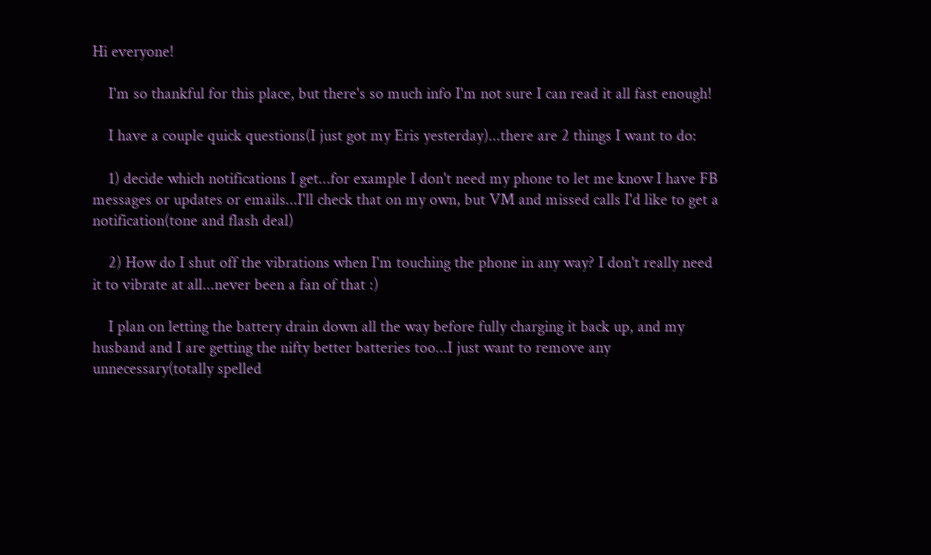Hi everyone!

    I'm so thankful for this place, but there's so much info I'm not sure I can read it all fast enough!

    I have a couple quick questions(I just got my Eris yesterday)...there are 2 things I want to do:

    1) decide which notifications I get...for example I don't need my phone to let me know I have FB messages or updates or emails...I'll check that on my own, but VM and missed calls I'd like to get a notification(tone and flash deal)

    2) How do I shut off the vibrations when I'm touching the phone in any way? I don't really need it to vibrate at all...never been a fan of that :)

    I plan on letting the battery drain down all the way before fully charging it back up, and my husband and I are getting the nifty better batteries too...I just want to remove any unnecessary(totally spelled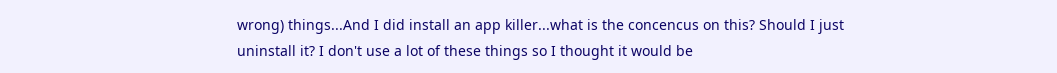wrong) things...And I did install an app killer...what is the concencus on this? Should I just uninstall it? I don't use a lot of these things so I thought it would be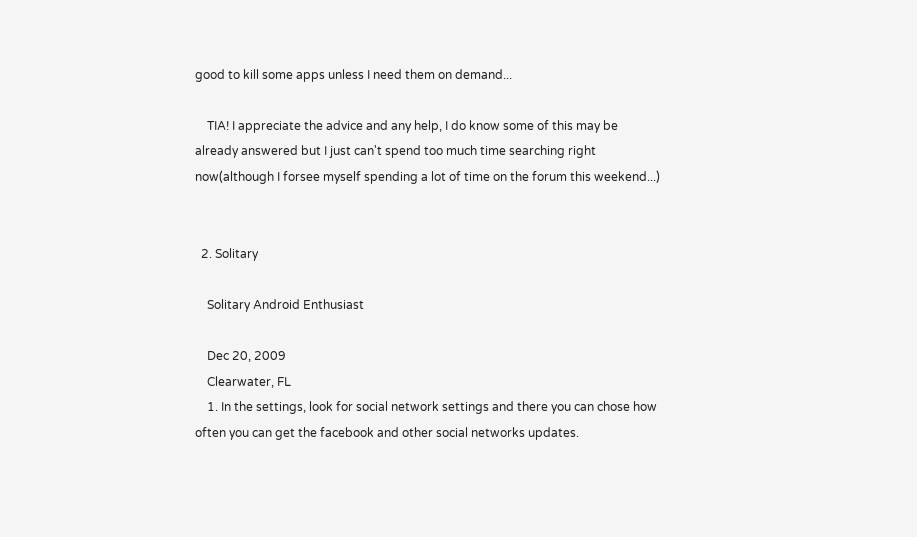good to kill some apps unless I need them on demand...

    TIA! I appreciate the advice and any help, I do know some of this may be already answered but I just can't spend too much time searching right now(although I forsee myself spending a lot of time on the forum this weekend...)


  2. Solitary

    Solitary Android Enthusiast

    Dec 20, 2009
    Clearwater, FL
    1. In the settings, look for social network settings and there you can chose how often you can get the facebook and other social networks updates.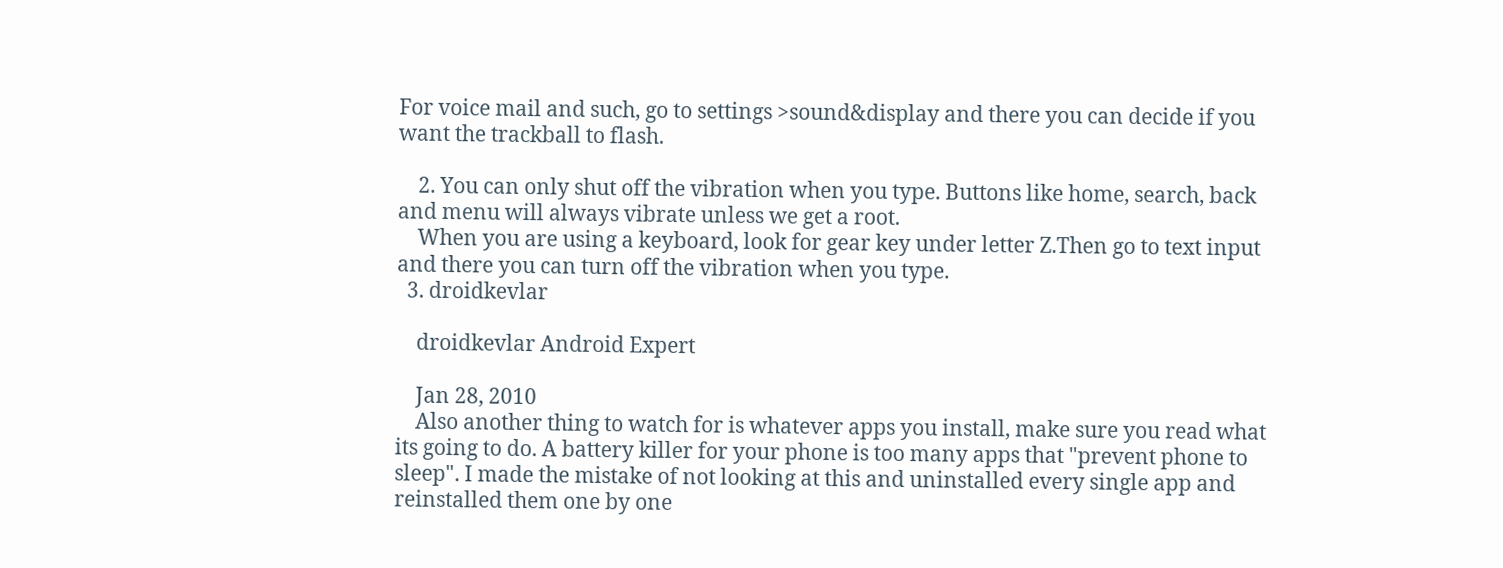For voice mail and such, go to settings >sound&display and there you can decide if you want the trackball to flash.

    2. You can only shut off the vibration when you type. Buttons like home, search, back and menu will always vibrate unless we get a root.
    When you are using a keyboard, look for gear key under letter Z.Then go to text input and there you can turn off the vibration when you type.
  3. droidkevlar

    droidkevlar Android Expert

    Jan 28, 2010
    Also another thing to watch for is whatever apps you install, make sure you read what its going to do. A battery killer for your phone is too many apps that "prevent phone to sleep". I made the mistake of not looking at this and uninstalled every single app and reinstalled them one by one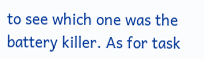to see which one was the battery killer. As for task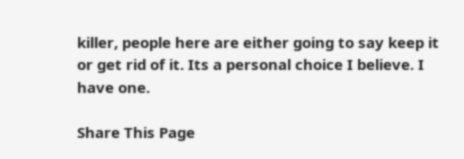killer, people here are either going to say keep it or get rid of it. Its a personal choice I believe. I have one.

Share This Page